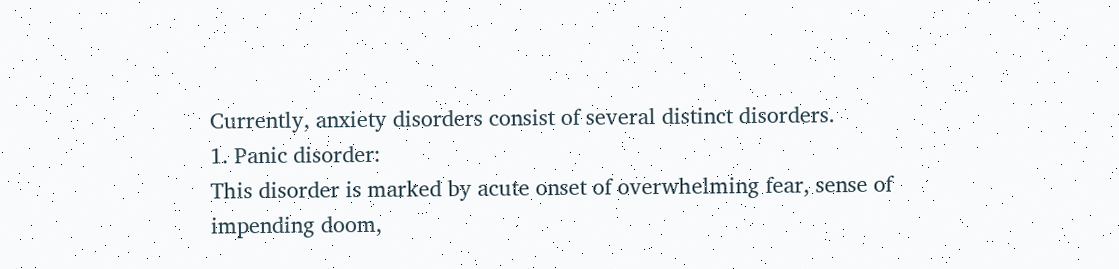Currently, anxiety disorders consist of several distinct disorders.
1. Panic disorder:
This disorder is marked by acute onset of overwhelming fear, sense of impending doom,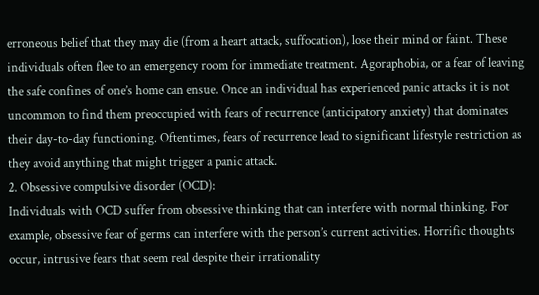erroneous belief that they may die (from a heart attack, suffocation), lose their mind or faint. These individuals often flee to an emergency room for immediate treatment. Agoraphobia, or a fear of leaving the safe confines of one’s home can ensue. Once an individual has experienced panic attacks it is not uncommon to find them preoccupied with fears of recurrence (anticipatory anxiety) that dominates their day-to-day functioning. Oftentimes, fears of recurrence lead to significant lifestyle restriction as they avoid anything that might trigger a panic attack.
2. Obsessive compulsive disorder (OCD):
Individuals with OCD suffer from obsessive thinking that can interfere with normal thinking. For example, obsessive fear of germs can interfere with the person’s current activities. Horrific thoughts occur, intrusive fears that seem real despite their irrationality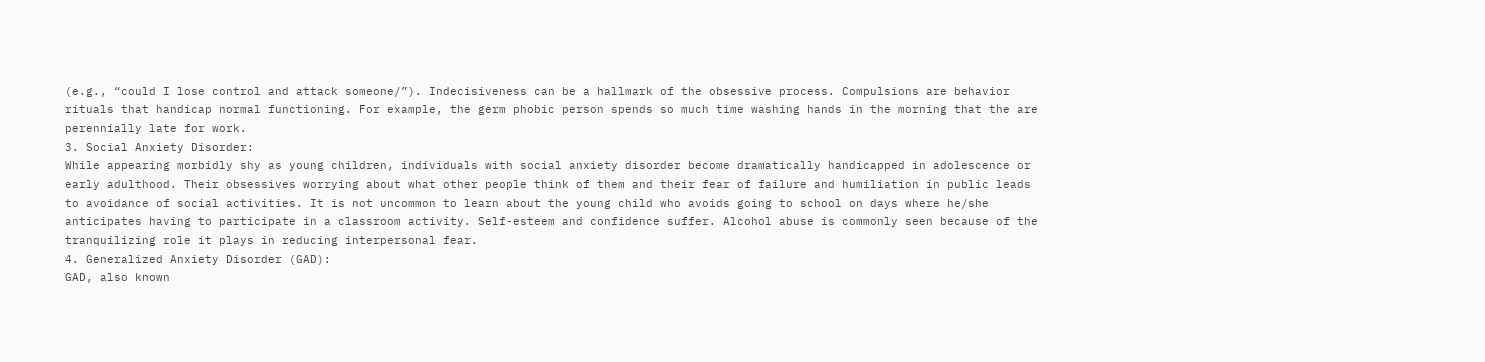(e.g., “could I lose control and attack someone/”). Indecisiveness can be a hallmark of the obsessive process. Compulsions are behavior rituals that handicap normal functioning. For example, the germ phobic person spends so much time washing hands in the morning that the are perennially late for work.
3. Social Anxiety Disorder:
While appearing morbidly shy as young children, individuals with social anxiety disorder become dramatically handicapped in adolescence or early adulthood. Their obsessives worrying about what other people think of them and their fear of failure and humiliation in public leads to avoidance of social activities. It is not uncommon to learn about the young child who avoids going to school on days where he/she anticipates having to participate in a classroom activity. Self-esteem and confidence suffer. Alcohol abuse is commonly seen because of the tranquilizing role it plays in reducing interpersonal fear.
4. Generalized Anxiety Disorder (GAD):
GAD, also known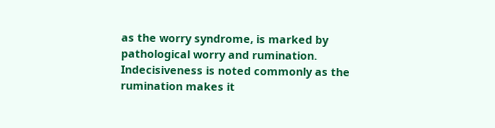as the worry syndrome, is marked by pathological worry and rumination. Indecisiveness is noted commonly as the rumination makes it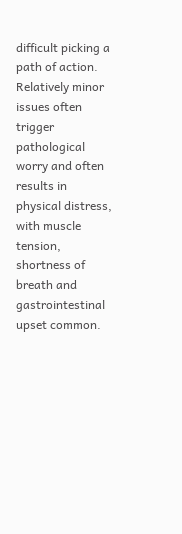difficult picking a path of action. Relatively minor issues often trigger pathological worry and often results in physical distress, with muscle tension, shortness of breath and gastrointestinal upset common.